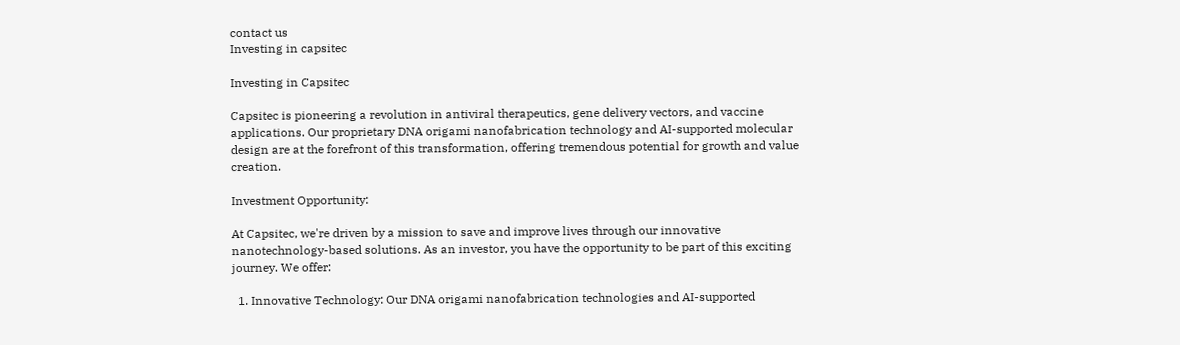contact us
Investing in capsitec

Investing in Capsitec

Capsitec is pioneering a revolution in antiviral therapeutics, gene delivery vectors, and vaccine applications. Our proprietary DNA origami nanofabrication technology and AI-supported molecular design are at the forefront of this transformation, offering tremendous potential for growth and value creation.

Investment Opportunity:

At Capsitec, we're driven by a mission to save and improve lives through our innovative nanotechnology-based solutions. As an investor, you have the opportunity to be part of this exciting journey. We offer:

  1. Innovative Technology: Our DNA origami nanofabrication technologies and AI-supported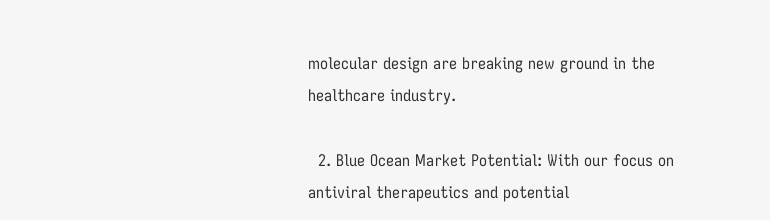molecular design are breaking new ground in the healthcare industry.

  2. Blue Ocean Market Potential: With our focus on antiviral therapeutics and potential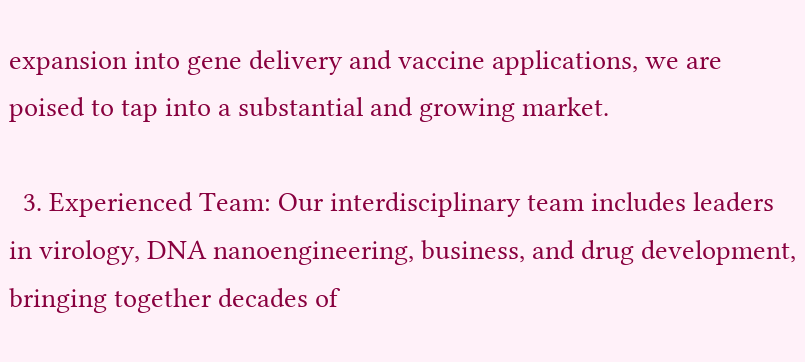expansion into gene delivery and vaccine applications, we are poised to tap into a substantial and growing market.

  3. Experienced Team: Our interdisciplinary team includes leaders in virology, DNA nanoengineering, business, and drug development, bringing together decades of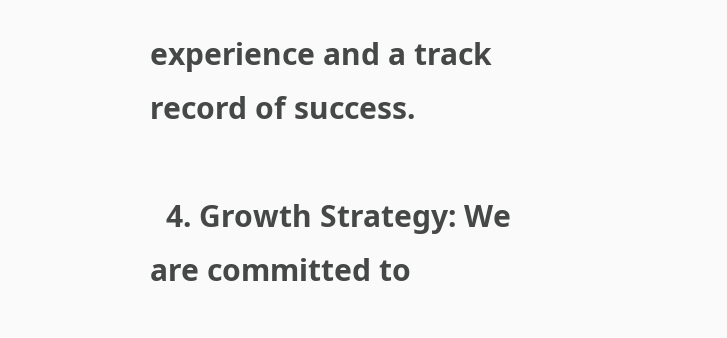experience and a track record of success.

  4. Growth Strategy: We are committed to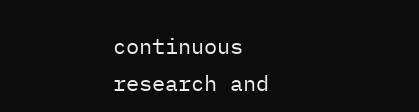continuous research and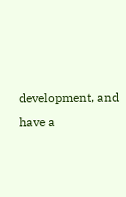development, and have a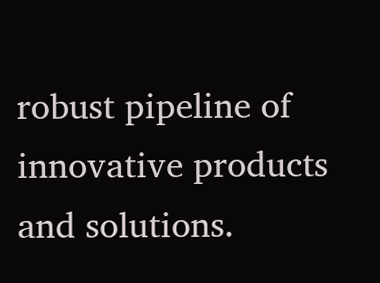robust pipeline of innovative products and solutions.